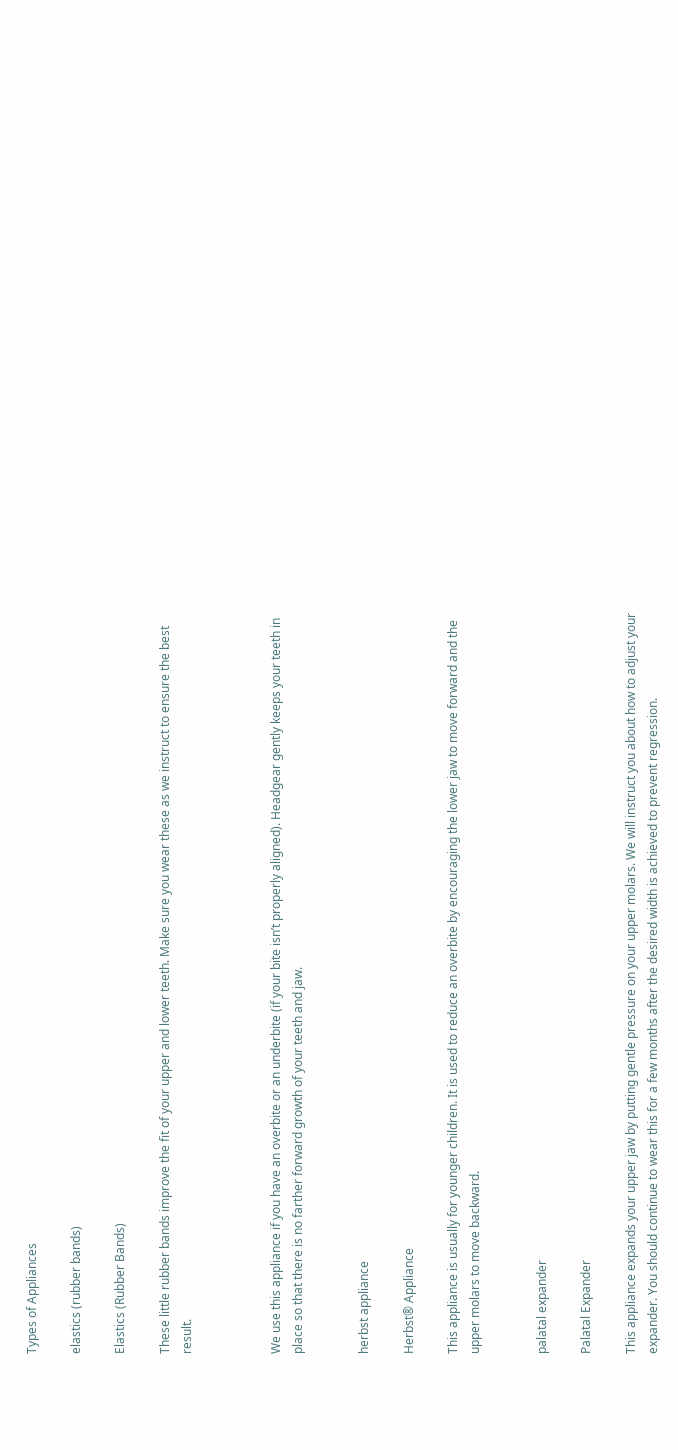Types of Appliances

elastics (rubber bands)

Elastics (Rubber Bands)

These little rubber bands improve the fit of your upper and lower teeth. Make sure you wear these as we instruct to ensure the best result.



We use this appliance if you have an overbite or an underbite (if your bite isn’t properly aligned). Headgear gently keeps your teeth in place so that there is no farther forward growth of your teeth and jaw.


herbst appliance

Herbst® Appliance

This appliance is usually for younger children. It is used to reduce an overbite by encouraging the lower jaw to move forward and the upper molars to move backward.


palatal expander

Palatal Expander

This appliance expands your upper jaw by putting gentle pressure on your upper molars. We will instruct you about how to adjust your expander. You should continue to wear this for a few months after the desired width is achieved to prevent regression.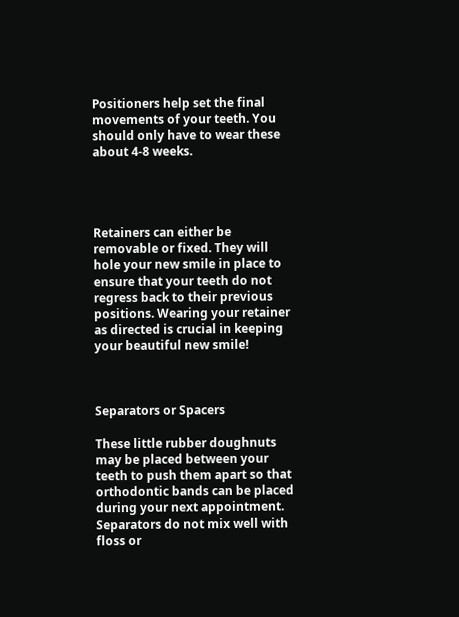Positioners help set the final movements of your teeth. You should only have to wear these about 4-8 weeks.




Retainers can either be removable or fixed. They will hole your new smile in place to ensure that your teeth do not regress back to their previous positions. Wearing your retainer as directed is crucial in keeping your beautiful new smile!



Separators or Spacers

These little rubber doughnuts may be placed between your teeth to push them apart so that orthodontic bands can be placed during your next appointment. Separators do not mix well with floss or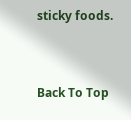sticky foods.


Back To Top